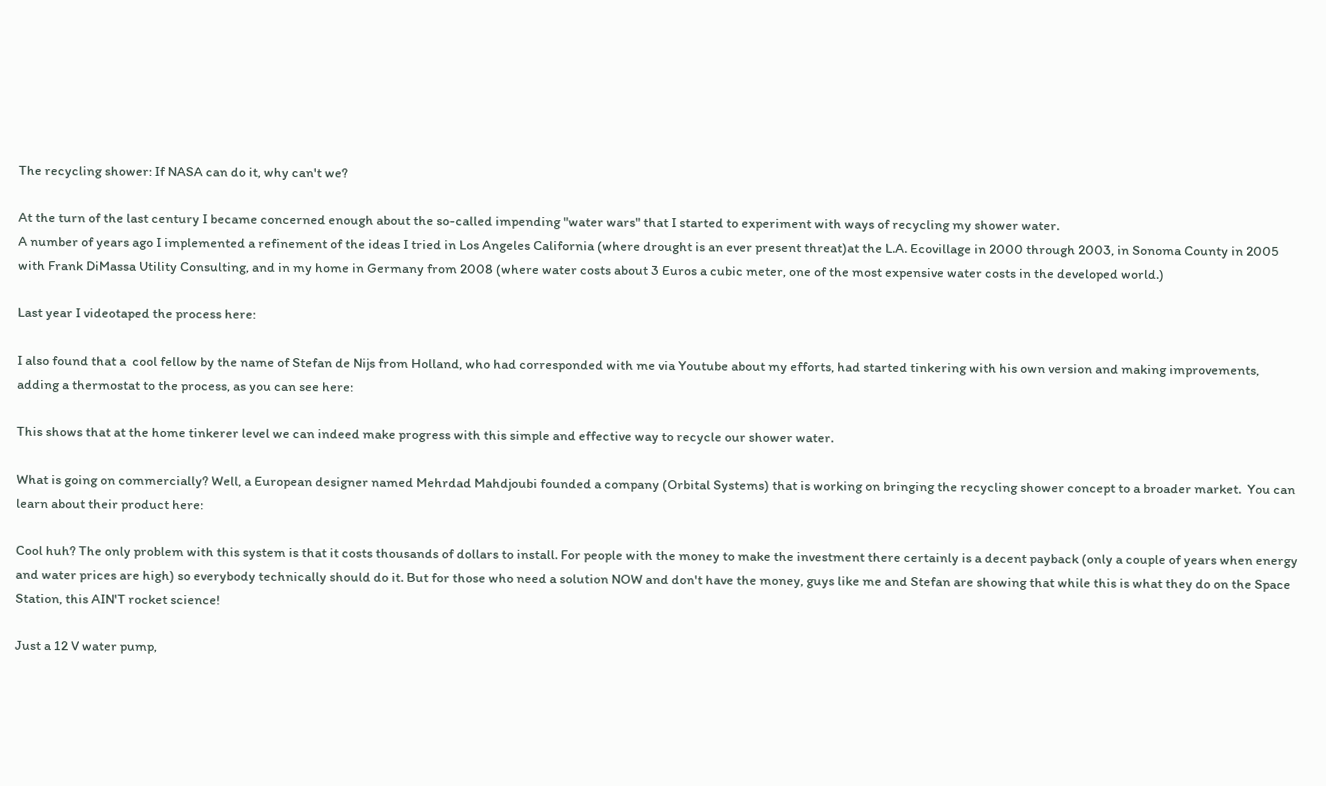The recycling shower: If NASA can do it, why can't we?

At the turn of the last century I became concerned enough about the so-called impending "water wars" that I started to experiment with ways of recycling my shower water.
A number of years ago I implemented a refinement of the ideas I tried in Los Angeles California (where drought is an ever present threat)at the L.A. Ecovillage in 2000 through 2003, in Sonoma County in 2005 with Frank DiMassa Utility Consulting, and in my home in Germany from 2008 (where water costs about 3 Euros a cubic meter, one of the most expensive water costs in the developed world.)

Last year I videotaped the process here:

I also found that a  cool fellow by the name of Stefan de Nijs from Holland, who had corresponded with me via Youtube about my efforts, had started tinkering with his own version and making improvements,  adding a thermostat to the process, as you can see here:

This shows that at the home tinkerer level we can indeed make progress with this simple and effective way to recycle our shower water.

What is going on commercially? Well, a European designer named Mehrdad Mahdjoubi founded a company (Orbital Systems) that is working on bringing the recycling shower concept to a broader market.  You can learn about their product here:

Cool huh? The only problem with this system is that it costs thousands of dollars to install. For people with the money to make the investment there certainly is a decent payback (only a couple of years when energy and water prices are high) so everybody technically should do it. But for those who need a solution NOW and don't have the money, guys like me and Stefan are showing that while this is what they do on the Space Station, this AIN'T rocket science!

Just a 12 V water pump,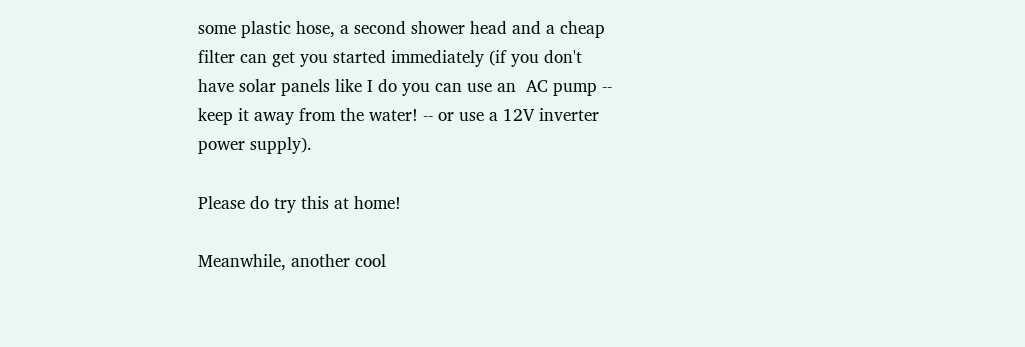some plastic hose, a second shower head and a cheap filter can get you started immediately (if you don't have solar panels like I do you can use an  AC pump -- keep it away from the water! -- or use a 12V inverter power supply).

Please do try this at home!

Meanwhile, another cool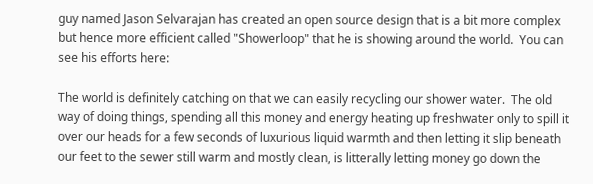guy named Jason Selvarajan has created an open source design that is a bit more complex but hence more efficient called "Showerloop" that he is showing around the world.  You can see his efforts here:

The world is definitely catching on that we can easily recycling our shower water.  The old way of doing things, spending all this money and energy heating up freshwater only to spill it over our heads for a few seconds of luxurious liquid warmth and then letting it slip beneath our feet to the sewer still warm and mostly clean, is litterally letting money go down the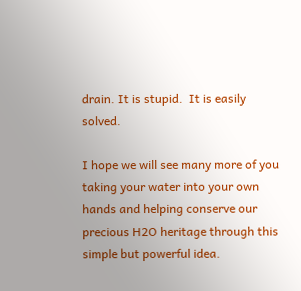drain. It is stupid.  It is easily solved.

I hope we will see many more of you taking your water into your own hands and helping conserve our precious H2O heritage through this simple but powerful idea.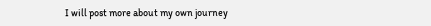I will post more about my own journey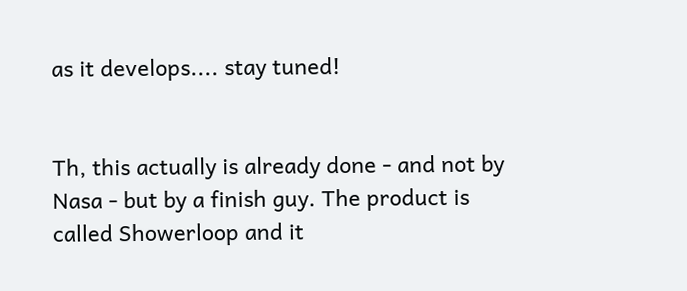as it develops.... stay tuned!


Th, this actually is already done - and not by Nasa - but by a finish guy. The product is called Showerloop and it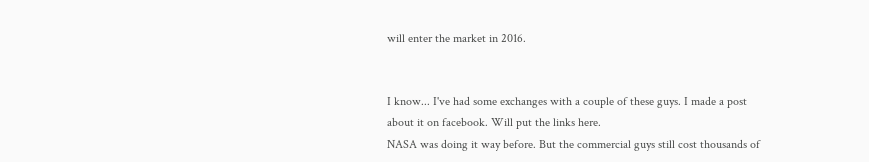will enter the market in 2016.


I know... I've had some exchanges with a couple of these guys. I made a post about it on facebook. Will put the links here.
NASA was doing it way before. But the commercial guys still cost thousands of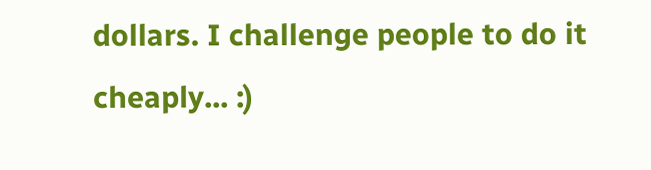dollars. I challenge people to do it cheaply... :)